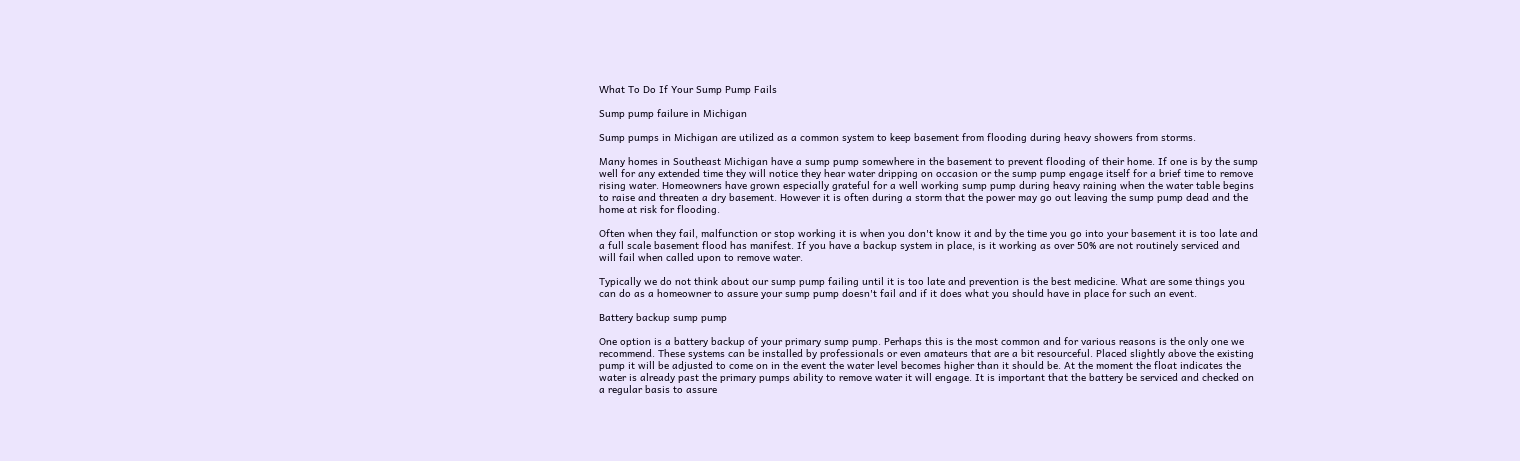What To Do If Your Sump Pump Fails

Sump pump failure in Michigan

Sump pumps in Michigan are utilized as a common system to keep basement from flooding during heavy showers from storms.

Many homes in Southeast Michigan have a sump pump somewhere in the basement to prevent flooding of their home. If one is by the sump well for any extended time they will notice they hear water dripping on occasion or the sump pump engage itself for a brief time to remove rising water. Homeowners have grown especially grateful for a well working sump pump during heavy raining when the water table begins to raise and threaten a dry basement. However it is often during a storm that the power may go out leaving the sump pump dead and the home at risk for flooding.

Often when they fail, malfunction or stop working it is when you don't know it and by the time you go into your basement it is too late and a full scale basement flood has manifest. If you have a backup system in place, is it working as over 50% are not routinely serviced and will fail when called upon to remove water.

Typically we do not think about our sump pump failing until it is too late and prevention is the best medicine. What are some things you can do as a homeowner to assure your sump pump doesn't fail and if it does what you should have in place for such an event.

Battery backup sump pump

One option is a battery backup of your primary sump pump. Perhaps this is the most common and for various reasons is the only one we recommend. These systems can be installed by professionals or even amateurs that are a bit resourceful. Placed slightly above the existing pump it will be adjusted to come on in the event the water level becomes higher than it should be. At the moment the float indicates the water is already past the primary pumps ability to remove water it will engage. It is important that the battery be serviced and checked on a regular basis to assure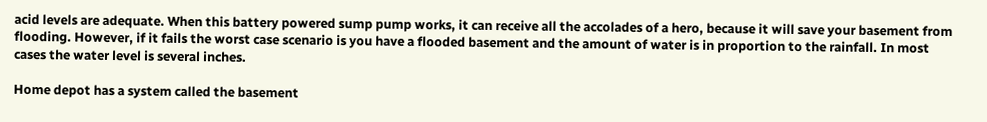acid levels are adequate. When this battery powered sump pump works, it can receive all the accolades of a hero, because it will save your basement from flooding. However, if it fails the worst case scenario is you have a flooded basement and the amount of water is in proportion to the rainfall. In most cases the water level is several inches.

Home depot has a system called the basement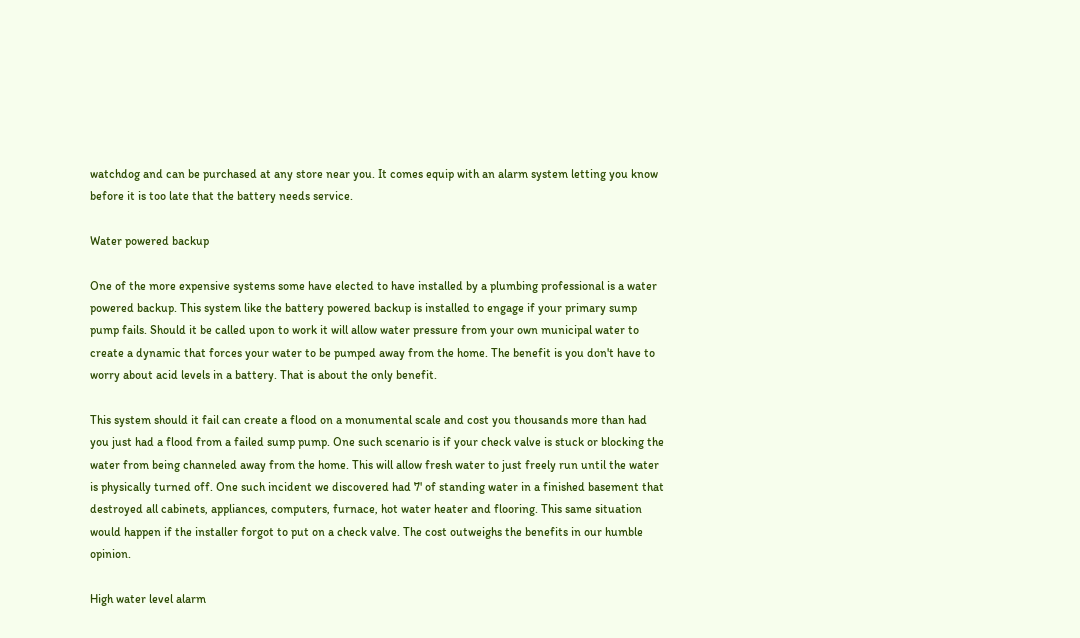watchdog and can be purchased at any store near you. It comes equip with an alarm system letting you know before it is too late that the battery needs service.

Water powered backup

One of the more expensive systems some have elected to have installed by a plumbing professional is a water powered backup. This system like the battery powered backup is installed to engage if your primary sump pump fails. Should it be called upon to work it will allow water pressure from your own municipal water to create a dynamic that forces your water to be pumped away from the home. The benefit is you don't have to worry about acid levels in a battery. That is about the only benefit.

This system should it fail can create a flood on a monumental scale and cost you thousands more than had you just had a flood from a failed sump pump. One such scenario is if your check valve is stuck or blocking the water from being channeled away from the home. This will allow fresh water to just freely run until the water is physically turned off. One such incident we discovered had 7' of standing water in a finished basement that destroyed all cabinets, appliances, computers, furnace, hot water heater and flooring. This same situation would happen if the installer forgot to put on a check valve. The cost outweighs the benefits in our humble opinion.

High water level alarm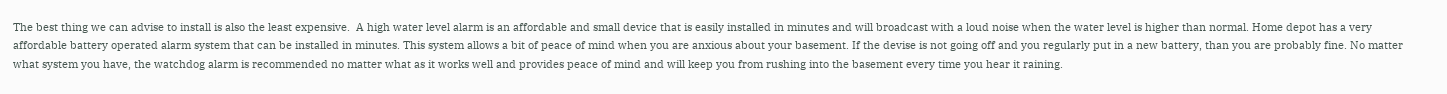The best thing we can advise to install is also the least expensive.  A high water level alarm is an affordable and small device that is easily installed in minutes and will broadcast with a loud noise when the water level is higher than normal. Home depot has a very affordable battery operated alarm system that can be installed in minutes. This system allows a bit of peace of mind when you are anxious about your basement. If the devise is not going off and you regularly put in a new battery, than you are probably fine. No matter what system you have, the watchdog alarm is recommended no matter what as it works well and provides peace of mind and will keep you from rushing into the basement every time you hear it raining.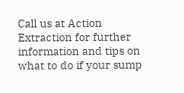Call us at Action Extraction for further information and tips on what to do if your sump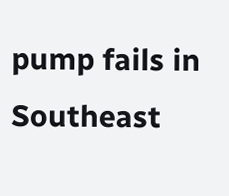pump fails in Southeast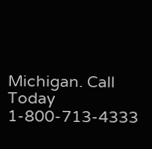Michigan. Call Today 1-800-713-4333